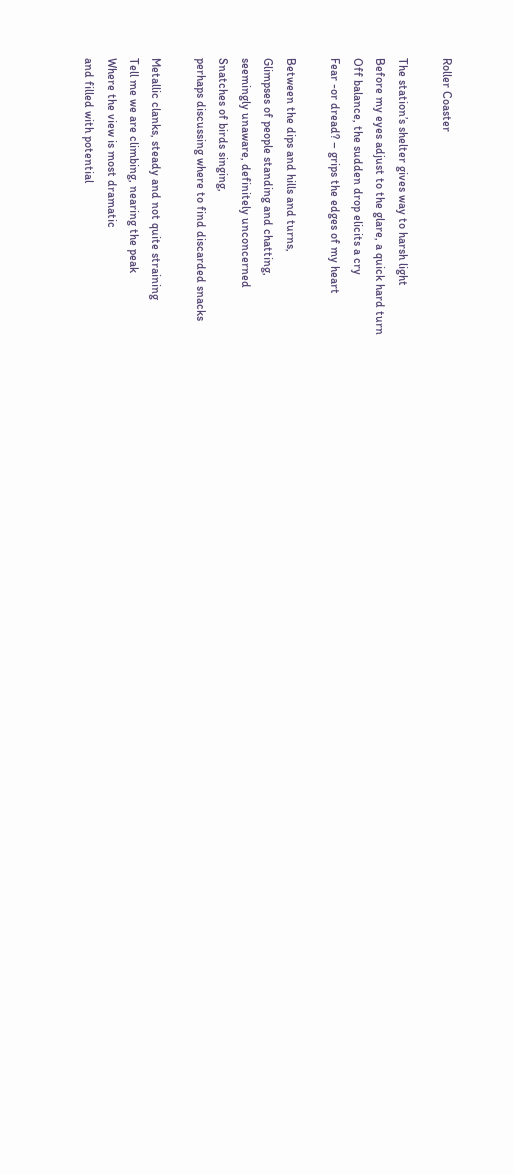Roller Coaster

The station’s shelter gives way to harsh light
Before my eyes adjust to the glare, a quick hard turn
Off balance, the sudden drop elicits a cry
Fear -or dread? – grips the edges of my heart

Between the dips and hills and turns,
Glimpses of people standing and chatting,
seemingly unaware, definitely unconcerned
Snatches of birds singing,
perhaps discussing where to find discarded snacks

Metallic clanks, steady and not quite straining
Tell me we are climbing, nearing the peak
Where the view is most dramatic
and filled with potential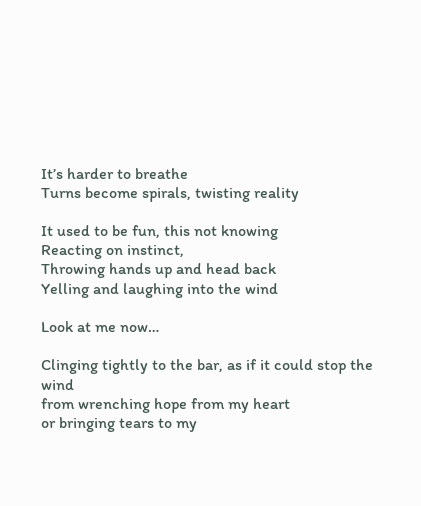It’s harder to breathe
Turns become spirals, twisting reality

It used to be fun, this not knowing
Reacting on instinct,
Throwing hands up and head back
Yelling and laughing into the wind

Look at me now…

Clinging tightly to the bar, as if it could stop the wind
from wrenching hope from my heart
or bringing tears to my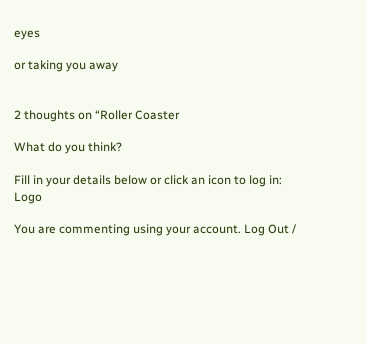eyes

or taking you away


2 thoughts on “Roller Coaster

What do you think?

Fill in your details below or click an icon to log in: Logo

You are commenting using your account. Log Out /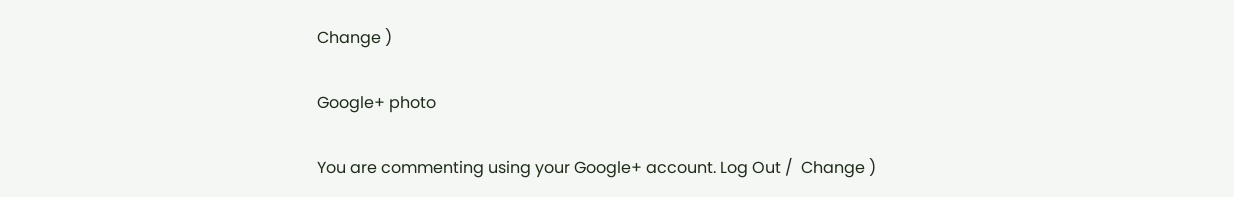Change )

Google+ photo

You are commenting using your Google+ account. Log Out /  Change )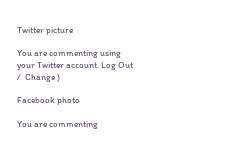Twitter picture

You are commenting using your Twitter account. Log Out /  Change )

Facebook photo

You are commenting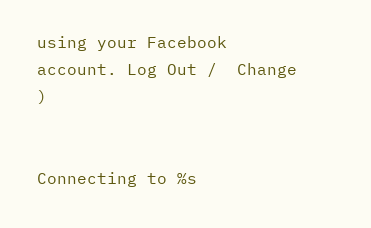using your Facebook account. Log Out /  Change )


Connecting to %s